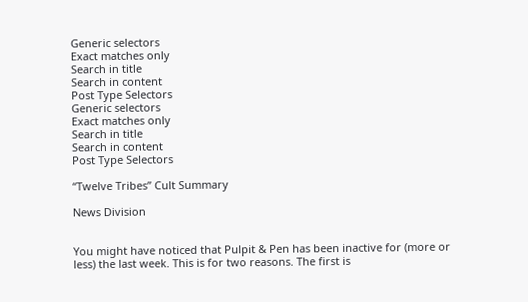Generic selectors
Exact matches only
Search in title
Search in content
Post Type Selectors
Generic selectors
Exact matches only
Search in title
Search in content
Post Type Selectors

“Twelve Tribes” Cult Summary

News Division


You might have noticed that Pulpit & Pen has been inactive for (more or less) the last week. This is for two reasons. The first is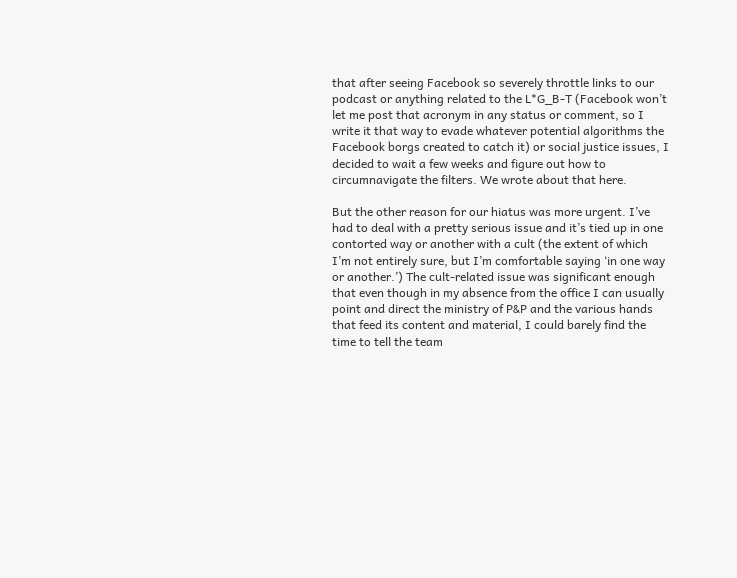that after seeing Facebook so severely throttle links to our podcast or anything related to the L*G_B-T (Facebook won’t let me post that acronym in any status or comment, so I write it that way to evade whatever potential algorithms the Facebook borgs created to catch it) or social justice issues, I decided to wait a few weeks and figure out how to circumnavigate the filters. We wrote about that here.

But the other reason for our hiatus was more urgent. I’ve had to deal with a pretty serious issue and it’s tied up in one contorted way or another with a cult (the extent of which I’m not entirely sure, but I’m comfortable saying ‘in one way or another.’) The cult-related issue was significant enough that even though in my absence from the office I can usually point and direct the ministry of P&P and the various hands that feed its content and material, I could barely find the time to tell the team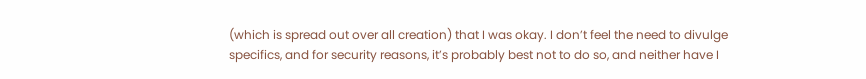(which is spread out over all creation) that I was okay. I don’t feel the need to divulge specifics, and for security reasons, it’s probably best not to do so, and neither have I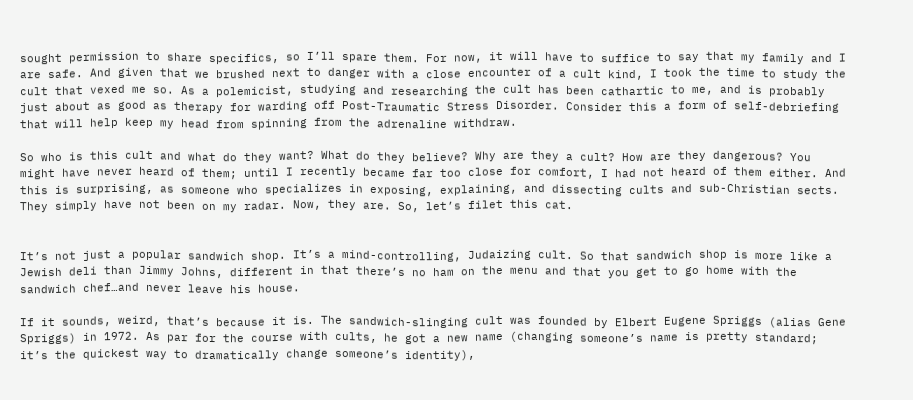sought permission to share specifics, so I’ll spare them. For now, it will have to suffice to say that my family and I are safe. And given that we brushed next to danger with a close encounter of a cult kind, I took the time to study the cult that vexed me so. As a polemicist, studying and researching the cult has been cathartic to me, and is probably just about as good as therapy for warding off Post-Traumatic Stress Disorder. Consider this a form of self-debriefing that will help keep my head from spinning from the adrenaline withdraw.

So who is this cult and what do they want? What do they believe? Why are they a cult? How are they dangerous? You might have never heard of them; until I recently became far too close for comfort, I had not heard of them either. And this is surprising, as someone who specializes in exposing, explaining, and dissecting cults and sub-Christian sects. They simply have not been on my radar. Now, they are. So, let’s filet this cat.


It’s not just a popular sandwich shop. It’s a mind-controlling, Judaizing cult. So that sandwich shop is more like a Jewish deli than Jimmy Johns, different in that there’s no ham on the menu and that you get to go home with the sandwich chef…and never leave his house.

If it sounds, weird, that’s because it is. The sandwich-slinging cult was founded by Elbert Eugene Spriggs (alias Gene Spriggs) in 1972. As par for the course with cults, he got a new name (changing someone’s name is pretty standard; it’s the quickest way to dramatically change someone’s identity),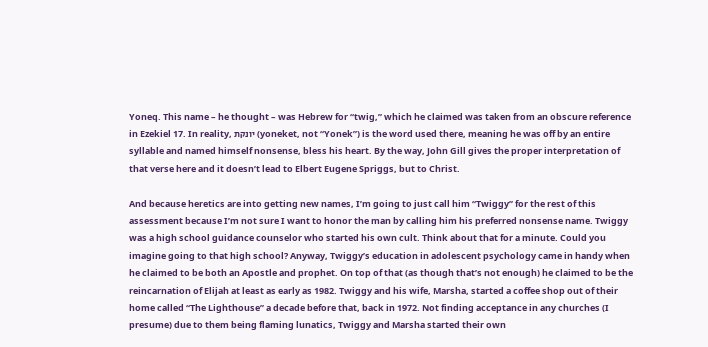Yoneq. This name – he thought – was Hebrew for “twig,” which he claimed was taken from an obscure reference in Ezekiel 17. In reality, יונקת (yoneket, not “Yonek”) is the word used there, meaning he was off by an entire syllable and named himself nonsense, bless his heart. By the way, John Gill gives the proper interpretation of that verse here and it doesn’t lead to Elbert Eugene Spriggs, but to Christ.

And because heretics are into getting new names, I’m going to just call him “Twiggy” for the rest of this assessment because I’m not sure I want to honor the man by calling him his preferred nonsense name. Twiggy was a high school guidance counselor who started his own cult. Think about that for a minute. Could you imagine going to that high school? Anyway, Twiggy’s education in adolescent psychology came in handy when he claimed to be both an Apostle and prophet. On top of that (as though that’s not enough) he claimed to be the reincarnation of Elijah at least as early as 1982. Twiggy and his wife, Marsha, started a coffee shop out of their home called “The Lighthouse” a decade before that, back in 1972. Not finding acceptance in any churches (I presume) due to them being flaming lunatics, Twiggy and Marsha started their own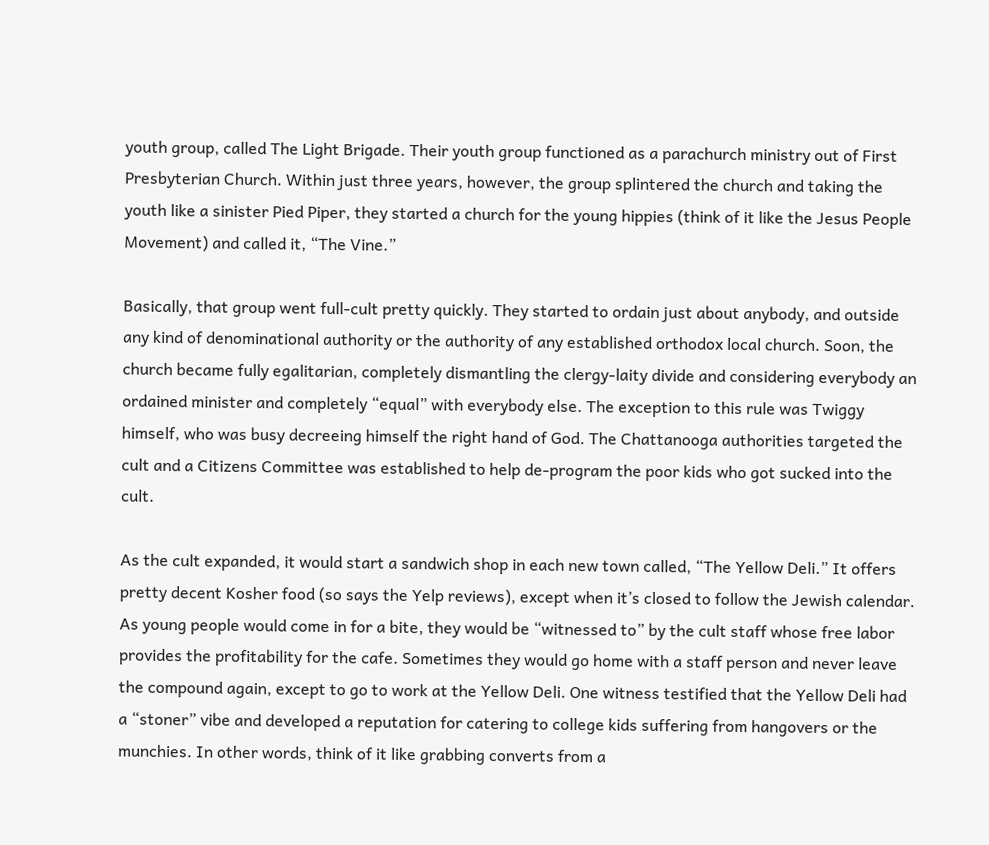youth group, called The Light Brigade. Their youth group functioned as a parachurch ministry out of First Presbyterian Church. Within just three years, however, the group splintered the church and taking the youth like a sinister Pied Piper, they started a church for the young hippies (think of it like the Jesus People Movement) and called it, “The Vine.”

Basically, that group went full-cult pretty quickly. They started to ordain just about anybody, and outside any kind of denominational authority or the authority of any established orthodox local church. Soon, the church became fully egalitarian, completely dismantling the clergy-laity divide and considering everybody an ordained minister and completely “equal” with everybody else. The exception to this rule was Twiggy himself, who was busy decreeing himself the right hand of God. The Chattanooga authorities targeted the cult and a Citizens Committee was established to help de-program the poor kids who got sucked into the cult.

As the cult expanded, it would start a sandwich shop in each new town called, “The Yellow Deli.” It offers pretty decent Kosher food (so says the Yelp reviews), except when it’s closed to follow the Jewish calendar. As young people would come in for a bite, they would be “witnessed to” by the cult staff whose free labor provides the profitability for the cafe. Sometimes they would go home with a staff person and never leave the compound again, except to go to work at the Yellow Deli. One witness testified that the Yellow Deli had a “stoner” vibe and developed a reputation for catering to college kids suffering from hangovers or the munchies. In other words, think of it like grabbing converts from a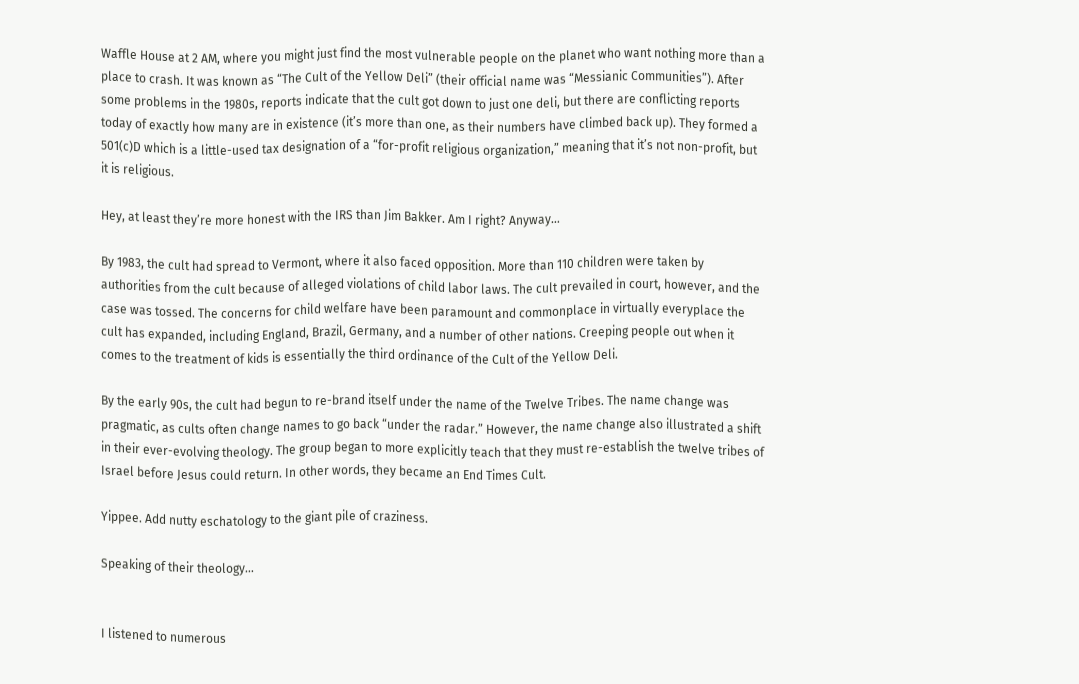Waffle House at 2 AM, where you might just find the most vulnerable people on the planet who want nothing more than a place to crash. It was known as “The Cult of the Yellow Deli” (their official name was “Messianic Communities”). After some problems in the 1980s, reports indicate that the cult got down to just one deli, but there are conflicting reports today of exactly how many are in existence (it’s more than one, as their numbers have climbed back up). They formed a 501(c)D which is a little-used tax designation of a “for-profit religious organization,” meaning that it’s not non-profit, but it is religious.

Hey, at least they’re more honest with the IRS than Jim Bakker. Am I right? Anyway…

By 1983, the cult had spread to Vermont, where it also faced opposition. More than 110 children were taken by authorities from the cult because of alleged violations of child labor laws. The cult prevailed in court, however, and the case was tossed. The concerns for child welfare have been paramount and commonplace in virtually everyplace the cult has expanded, including England, Brazil, Germany, and a number of other nations. Creeping people out when it comes to the treatment of kids is essentially the third ordinance of the Cult of the Yellow Deli.

By the early 90s, the cult had begun to re-brand itself under the name of the Twelve Tribes. The name change was pragmatic, as cults often change names to go back “under the radar.” However, the name change also illustrated a shift in their ever-evolving theology. The group began to more explicitly teach that they must re-establish the twelve tribes of Israel before Jesus could return. In other words, they became an End Times Cult.

Yippee. Add nutty eschatology to the giant pile of craziness.

Speaking of their theology…


I listened to numerous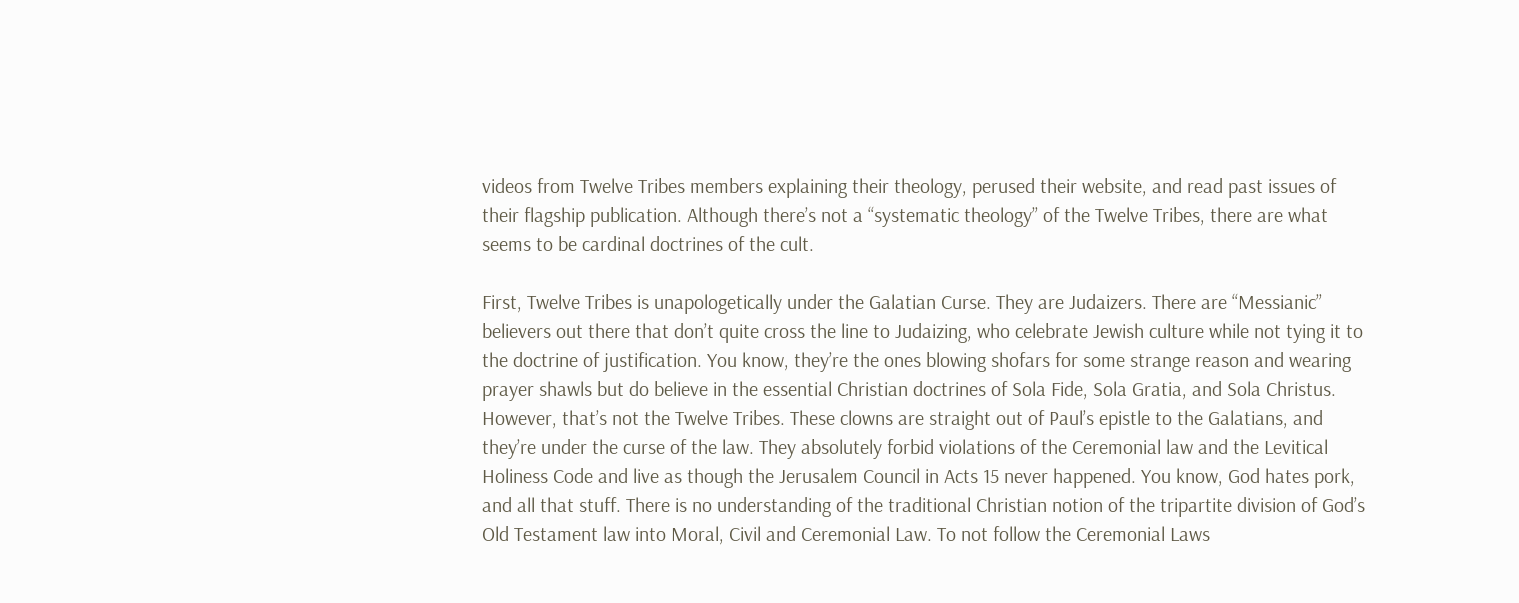videos from Twelve Tribes members explaining their theology, perused their website, and read past issues of their flagship publication. Although there’s not a “systematic theology” of the Twelve Tribes, there are what seems to be cardinal doctrines of the cult.

First, Twelve Tribes is unapologetically under the Galatian Curse. They are Judaizers. There are “Messianic” believers out there that don’t quite cross the line to Judaizing, who celebrate Jewish culture while not tying it to the doctrine of justification. You know, they’re the ones blowing shofars for some strange reason and wearing prayer shawls but do believe in the essential Christian doctrines of Sola Fide, Sola Gratia, and Sola Christus. However, that’s not the Twelve Tribes. These clowns are straight out of Paul’s epistle to the Galatians, and they’re under the curse of the law. They absolutely forbid violations of the Ceremonial law and the Levitical Holiness Code and live as though the Jerusalem Council in Acts 15 never happened. You know, God hates pork, and all that stuff. There is no understanding of the traditional Christian notion of the tripartite division of God’s Old Testament law into Moral, Civil and Ceremonial Law. To not follow the Ceremonial Laws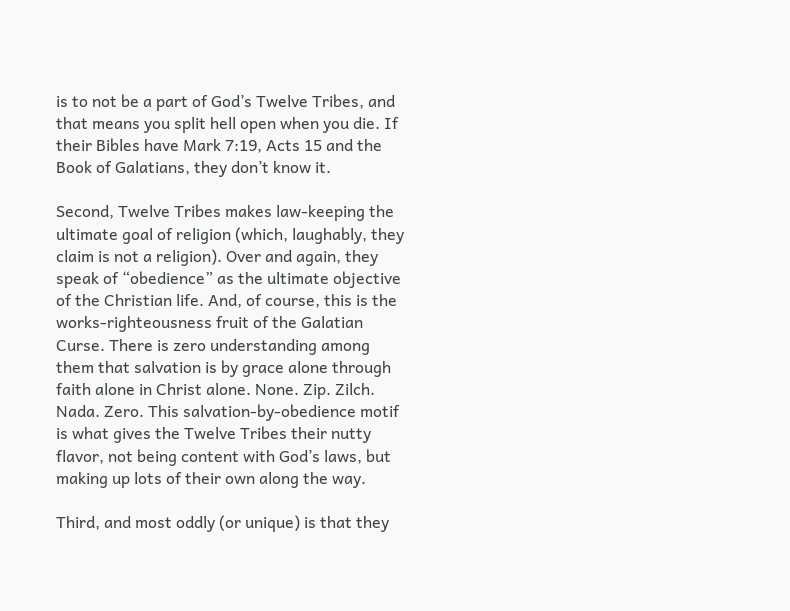is to not be a part of God’s Twelve Tribes, and that means you split hell open when you die. If their Bibles have Mark 7:19, Acts 15 and the Book of Galatians, they don’t know it.

Second, Twelve Tribes makes law-keeping the ultimate goal of religion (which, laughably, they claim is not a religion). Over and again, they speak of “obedience” as the ultimate objective of the Christian life. And, of course, this is the works-righteousness fruit of the Galatian Curse. There is zero understanding among them that salvation is by grace alone through faith alone in Christ alone. None. Zip. Zilch. Nada. Zero. This salvation-by-obedience motif is what gives the Twelve Tribes their nutty flavor, not being content with God’s laws, but making up lots of their own along the way.

Third, and most oddly (or unique) is that they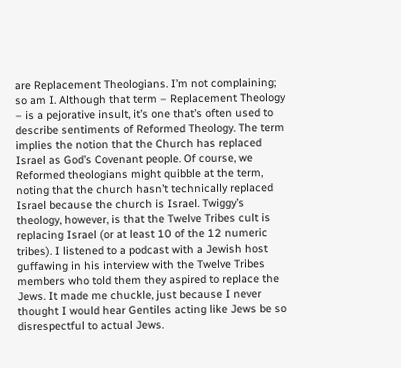are Replacement Theologians. I’m not complaining; so am I. Although that term – Replacement Theology – is a pejorative insult, it’s one that’s often used to describe sentiments of Reformed Theology. The term implies the notion that the Church has replaced Israel as God’s Covenant people. Of course, we Reformed theologians might quibble at the term, noting that the church hasn’t technically replaced Israel because the church is Israel. Twiggy’s theology, however, is that the Twelve Tribes cult is replacing Israel (or at least 10 of the 12 numeric tribes). I listened to a podcast with a Jewish host guffawing in his interview with the Twelve Tribes members who told them they aspired to replace the Jews. It made me chuckle, just because I never thought I would hear Gentiles acting like Jews be so disrespectful to actual Jews.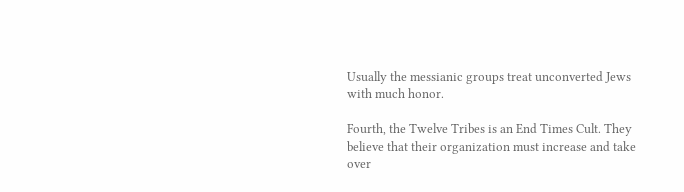Usually the messianic groups treat unconverted Jews with much honor.

Fourth, the Twelve Tribes is an End Times Cult. They believe that their organization must increase and take over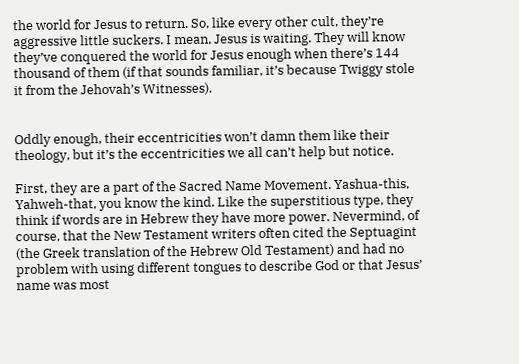the world for Jesus to return. So, like every other cult, they’re aggressive little suckers. I mean, Jesus is waiting. They will know they’ve conquered the world for Jesus enough when there’s 144 thousand of them (if that sounds familiar, it’s because Twiggy stole it from the Jehovah’s Witnesses).


Oddly enough, their eccentricities won’t damn them like their theology, but it’s the eccentricities we all can’t help but notice.

First, they are a part of the Sacred Name Movement. Yashua-this, Yahweh-that, you know the kind. Like the superstitious type, they think if words are in Hebrew they have more power. Nevermind, of course, that the New Testament writers often cited the Septuagint (the Greek translation of the Hebrew Old Testament) and had no problem with using different tongues to describe God or that Jesus’ name was most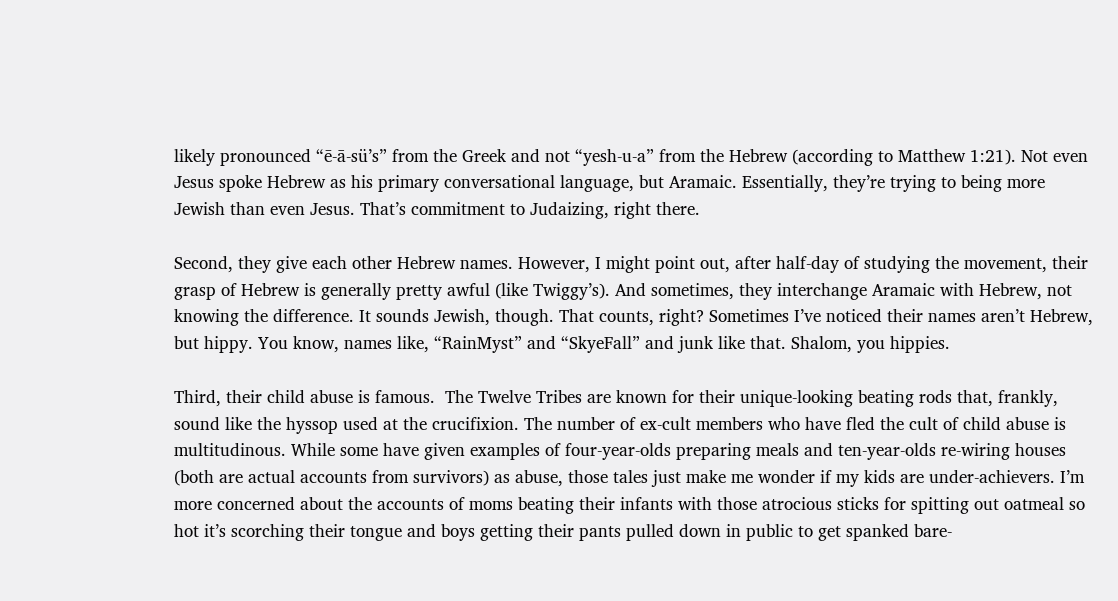likely pronounced “ē-ā-sü’s” from the Greek and not “yesh-u-a” from the Hebrew (according to Matthew 1:21). Not even Jesus spoke Hebrew as his primary conversational language, but Aramaic. Essentially, they’re trying to being more Jewish than even Jesus. That’s commitment to Judaizing, right there.

Second, they give each other Hebrew names. However, I might point out, after half-day of studying the movement, their grasp of Hebrew is generally pretty awful (like Twiggy’s). And sometimes, they interchange Aramaic with Hebrew, not knowing the difference. It sounds Jewish, though. That counts, right? Sometimes I’ve noticed their names aren’t Hebrew, but hippy. You know, names like, “RainMyst” and “SkyeFall” and junk like that. Shalom, you hippies.

Third, their child abuse is famous.  The Twelve Tribes are known for their unique-looking beating rods that, frankly, sound like the hyssop used at the crucifixion. The number of ex-cult members who have fled the cult of child abuse is multitudinous. While some have given examples of four-year-olds preparing meals and ten-year-olds re-wiring houses (both are actual accounts from survivors) as abuse, those tales just make me wonder if my kids are under-achievers. I’m more concerned about the accounts of moms beating their infants with those atrocious sticks for spitting out oatmeal so hot it’s scorching their tongue and boys getting their pants pulled down in public to get spanked bare-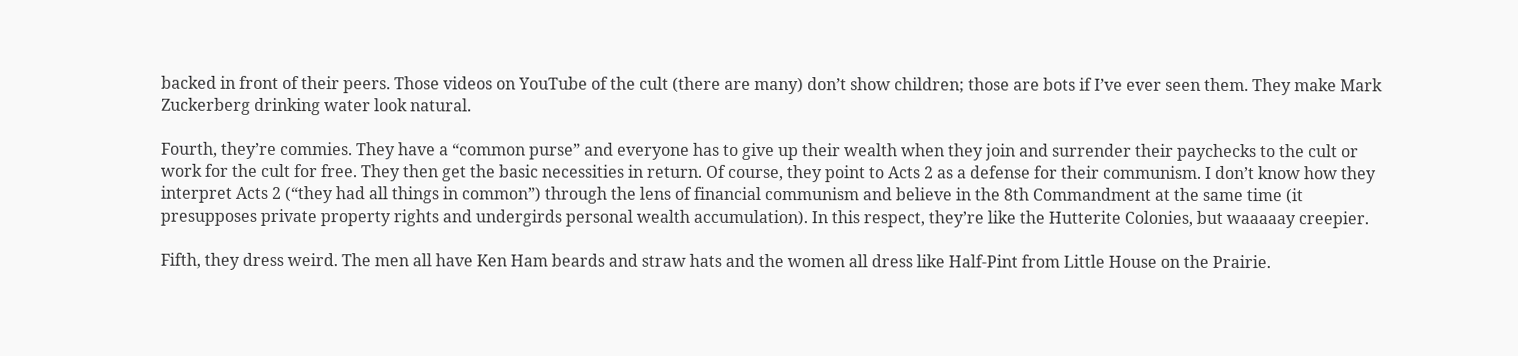backed in front of their peers. Those videos on YouTube of the cult (there are many) don’t show children; those are bots if I’ve ever seen them. They make Mark Zuckerberg drinking water look natural.

Fourth, they’re commies. They have a “common purse” and everyone has to give up their wealth when they join and surrender their paychecks to the cult or work for the cult for free. They then get the basic necessities in return. Of course, they point to Acts 2 as a defense for their communism. I don’t know how they interpret Acts 2 (“they had all things in common”) through the lens of financial communism and believe in the 8th Commandment at the same time (it presupposes private property rights and undergirds personal wealth accumulation). In this respect, they’re like the Hutterite Colonies, but waaaaay creepier.

Fifth, they dress weird. The men all have Ken Ham beards and straw hats and the women all dress like Half-Pint from Little House on the Prairie.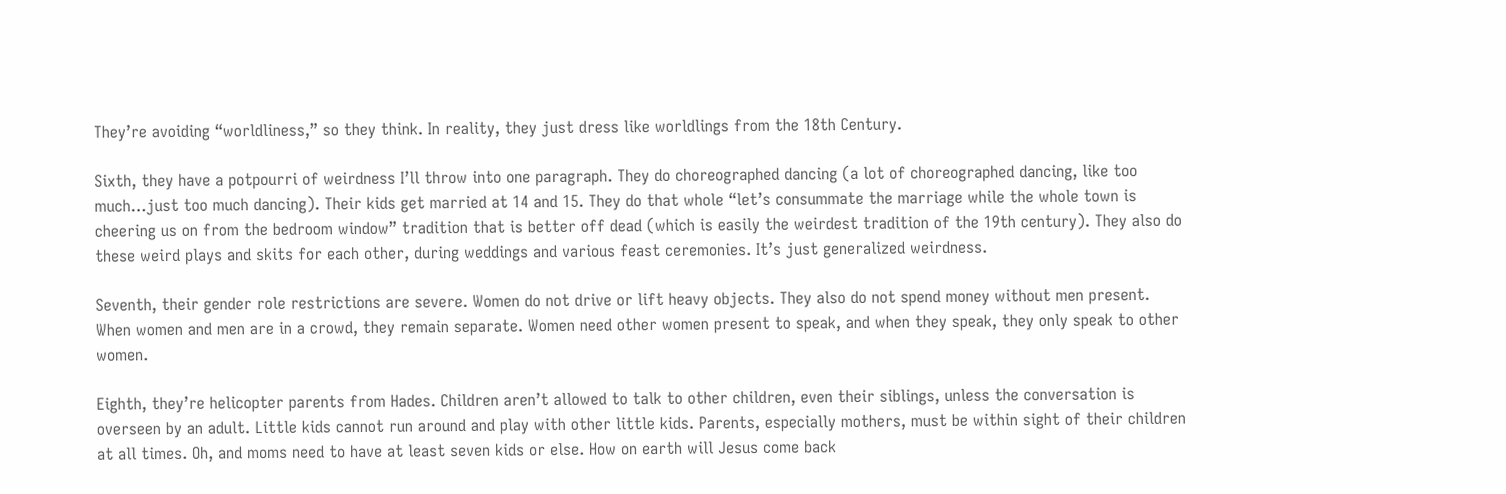They’re avoiding “worldliness,” so they think. In reality, they just dress like worldlings from the 18th Century.

Sixth, they have a potpourri of weirdness I’ll throw into one paragraph. They do choreographed dancing (a lot of choreographed dancing, like too much…just too much dancing). Their kids get married at 14 and 15. They do that whole “let’s consummate the marriage while the whole town is cheering us on from the bedroom window” tradition that is better off dead (which is easily the weirdest tradition of the 19th century). They also do these weird plays and skits for each other, during weddings and various feast ceremonies. It’s just generalized weirdness.

Seventh, their gender role restrictions are severe. Women do not drive or lift heavy objects. They also do not spend money without men present. When women and men are in a crowd, they remain separate. Women need other women present to speak, and when they speak, they only speak to other women.

Eighth, they’re helicopter parents from Hades. Children aren’t allowed to talk to other children, even their siblings, unless the conversation is overseen by an adult. Little kids cannot run around and play with other little kids. Parents, especially mothers, must be within sight of their children at all times. Oh, and moms need to have at least seven kids or else. How on earth will Jesus come back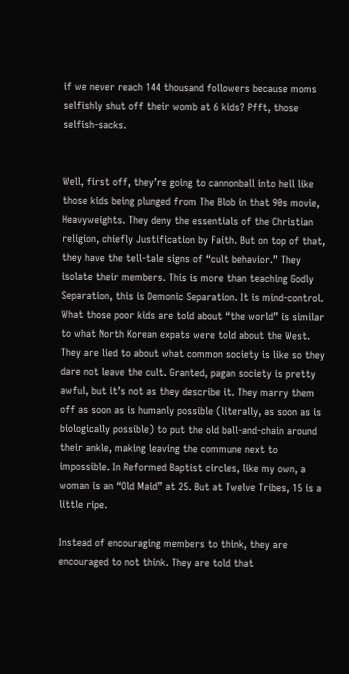if we never reach 144 thousand followers because moms selfishly shut off their womb at 6 kids? Pfft, those selfish-sacks.


Well, first off, they’re going to cannonball into hell like those kids being plunged from The Blob in that 90s movie, Heavyweights. They deny the essentials of the Christian religion, chiefly Justification by Faith. But on top of that, they have the tell-tale signs of “cult behavior.” They isolate their members. This is more than teaching Godly Separation, this is Demonic Separation. It is mind-control. What those poor kids are told about “the world” is similar to what North Korean expats were told about the West. They are lied to about what common society is like so they dare not leave the cult. Granted, pagan society is pretty awful, but it’s not as they describe it. They marry them off as soon as is humanly possible (literally, as soon as is biologically possible) to put the old ball-and-chain around their ankle, making leaving the commune next to impossible. In Reformed Baptist circles, like my own, a woman is an “Old Maid” at 25. But at Twelve Tribes, 15 is a little ripe.

Instead of encouraging members to think, they are encouraged to not think. They are told that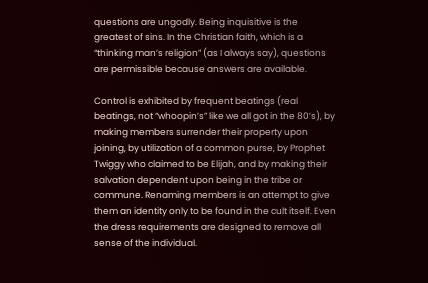questions are ungodly. Being inquisitive is the greatest of sins. In the Christian faith, which is a “thinking man’s religion” (as I always say), questions are permissible because answers are available.

Control is exhibited by frequent beatings (real beatings, not “whoopin’s” like we all got in the 80’s), by making members surrender their property upon joining, by utilization of a common purse, by Prophet Twiggy who claimed to be Elijah, and by making their salvation dependent upon being in the tribe or commune. Renaming members is an attempt to give them an identity only to be found in the cult itself. Even the dress requirements are designed to remove all sense of the individual.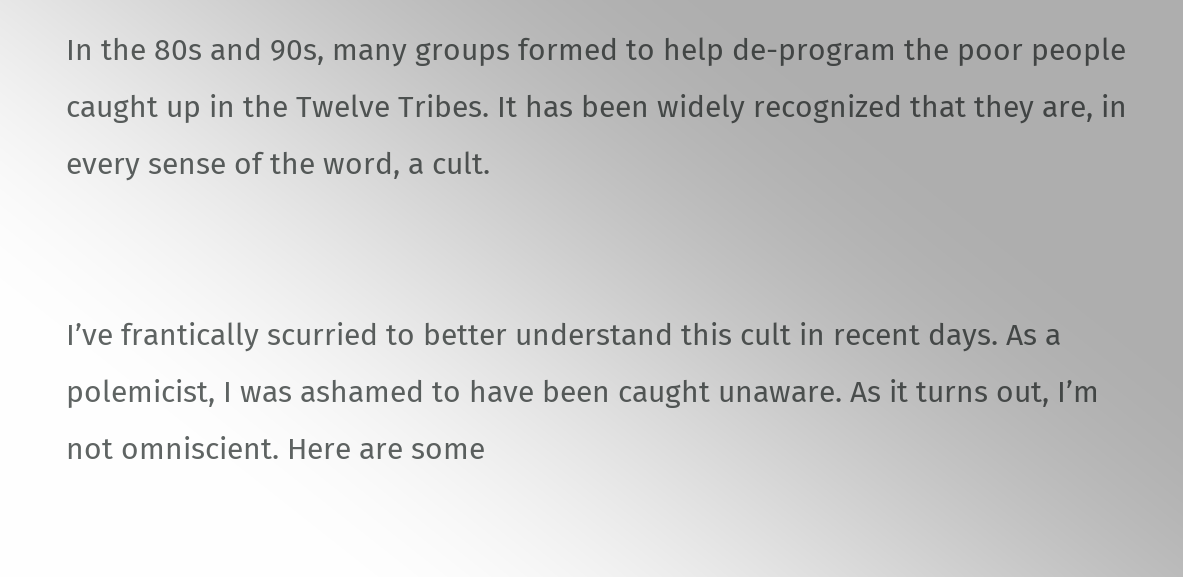In the 80s and 90s, many groups formed to help de-program the poor people caught up in the Twelve Tribes. It has been widely recognized that they are, in every sense of the word, a cult.


I’ve frantically scurried to better understand this cult in recent days. As a polemicist, I was ashamed to have been caught unaware. As it turns out, I’m not omniscient. Here are some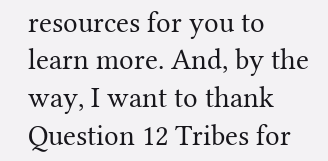resources for you to learn more. And, by the way, I want to thank Question 12 Tribes for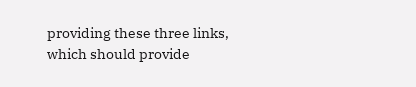providing these three links, which should provide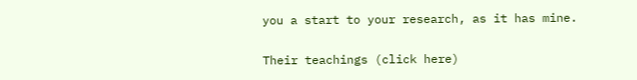you a start to your research, as it has mine.

Their teachings (click here)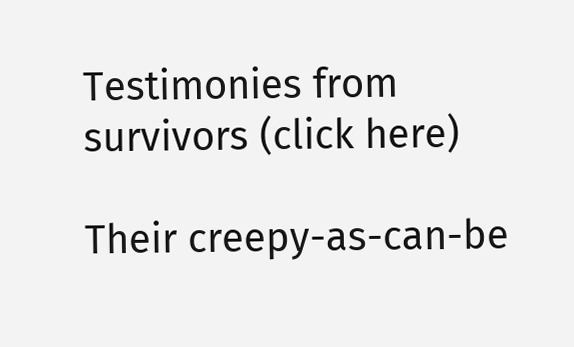Testimonies from survivors (click here)

Their creepy-as-can-be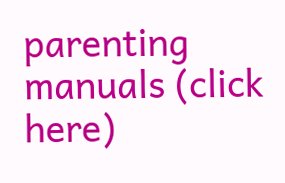parenting manuals (click here)